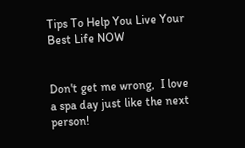Tips To Help You Live Your Best Life NOW


Don't get me wrong,  I love a spa day just like the next person!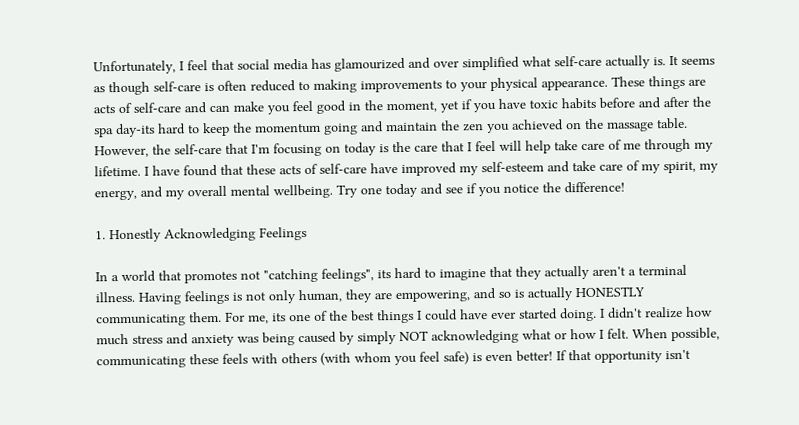Unfortunately, I feel that social media has glamourized and over simplified what self-care actually is. It seems as though self-care is often reduced to making improvements to your physical appearance. These things are acts of self-care and can make you feel good in the moment, yet if you have toxic habits before and after the spa day-its hard to keep the momentum going and maintain the zen you achieved on the massage table. However, the self-care that I'm focusing on today is the care that I feel will help take care of me through my lifetime. I have found that these acts of self-care have improved my self-esteem and take care of my spirit, my energy, and my overall mental wellbeing. Try one today and see if you notice the difference!

1. Honestly Acknowledging Feelings

In a world that promotes not "catching feelings", its hard to imagine that they actually aren't a terminal illness. Having feelings is not only human, they are empowering, and so is actually HONESTLY communicating them. For me, its one of the best things I could have ever started doing. I didn't realize how much stress and anxiety was being caused by simply NOT acknowledging what or how I felt. When possible, communicating these feels with others (with whom you feel safe) is even better! If that opportunity isn't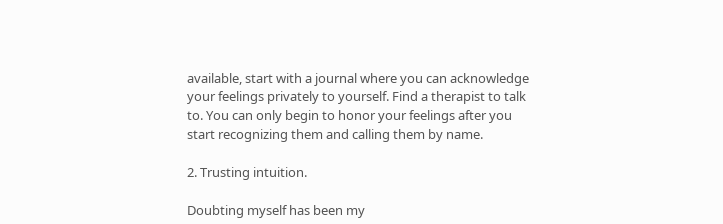available, start with a journal where you can acknowledge your feelings privately to yourself. Find a therapist to talk to. You can only begin to honor your feelings after you start recognizing them and calling them by name.

2. Trusting intuition.

Doubting myself has been my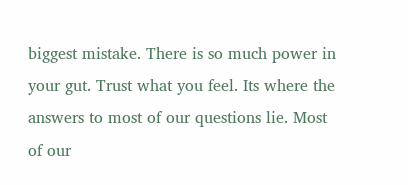biggest mistake. There is so much power in your gut. Trust what you feel. Its where the answers to most of our questions lie. Most of our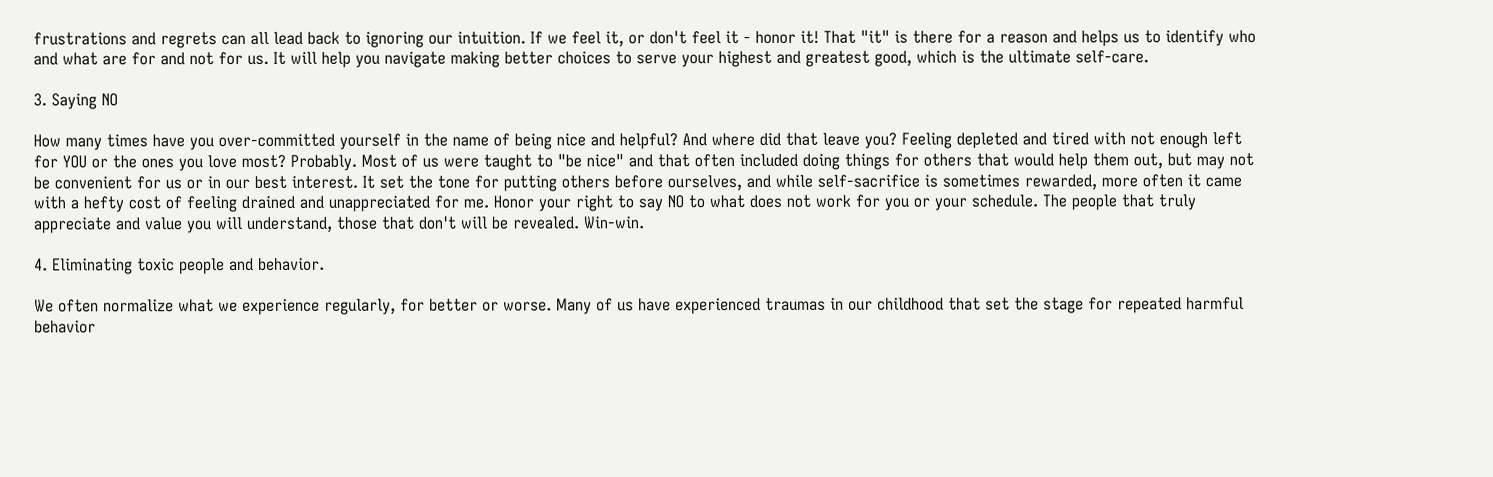frustrations and regrets can all lead back to ignoring our intuition. If we feel it, or don't feel it - honor it! That "it" is there for a reason and helps us to identify who and what are for and not for us. It will help you navigate making better choices to serve your highest and greatest good, which is the ultimate self-care.

3. Saying NO

How many times have you over-committed yourself in the name of being nice and helpful? And where did that leave you? Feeling depleted and tired with not enough left for YOU or the ones you love most? Probably. Most of us were taught to "be nice" and that often included doing things for others that would help them out, but may not be convenient for us or in our best interest. It set the tone for putting others before ourselves, and while self-sacrifice is sometimes rewarded, more often it came with a hefty cost of feeling drained and unappreciated for me. Honor your right to say NO to what does not work for you or your schedule. The people that truly appreciate and value you will understand, those that don't will be revealed. Win-win.

4. Eliminating toxic people and behavior.

We often normalize what we experience regularly, for better or worse. Many of us have experienced traumas in our childhood that set the stage for repeated harmful behavior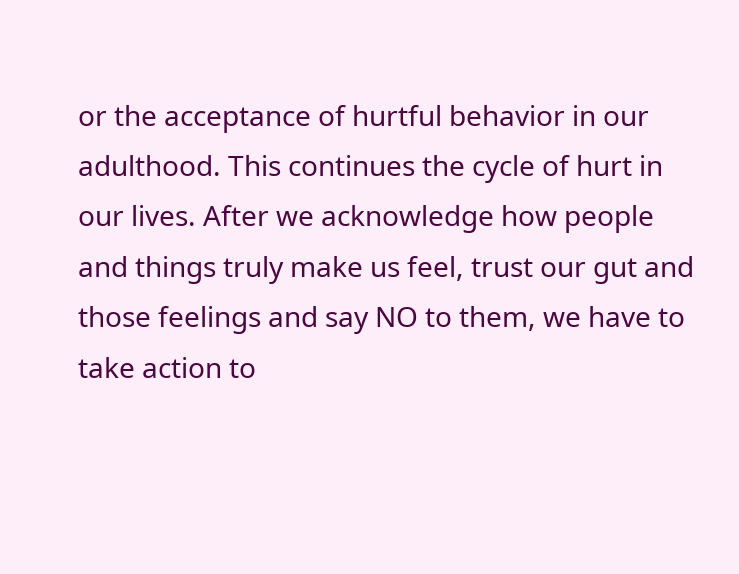or the acceptance of hurtful behavior in our adulthood. This continues the cycle of hurt in our lives. After we acknowledge how people and things truly make us feel, trust our gut and those feelings and say NO to them, we have to take action to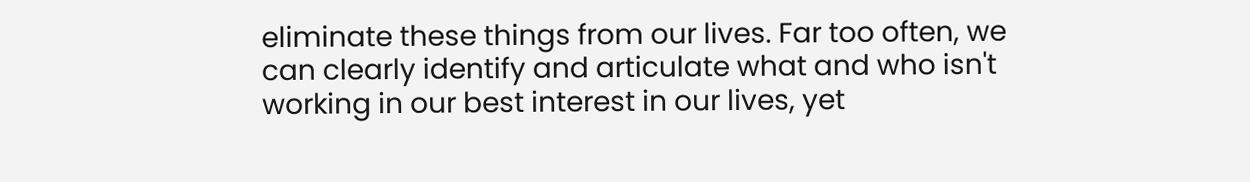eliminate these things from our lives. Far too often, we can clearly identify and articulate what and who isn't working in our best interest in our lives, yet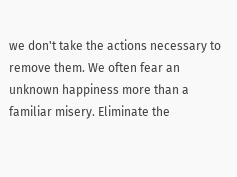we don't take the actions necessary to remove them. We often fear an unknown happiness more than a familiar misery. Eliminate the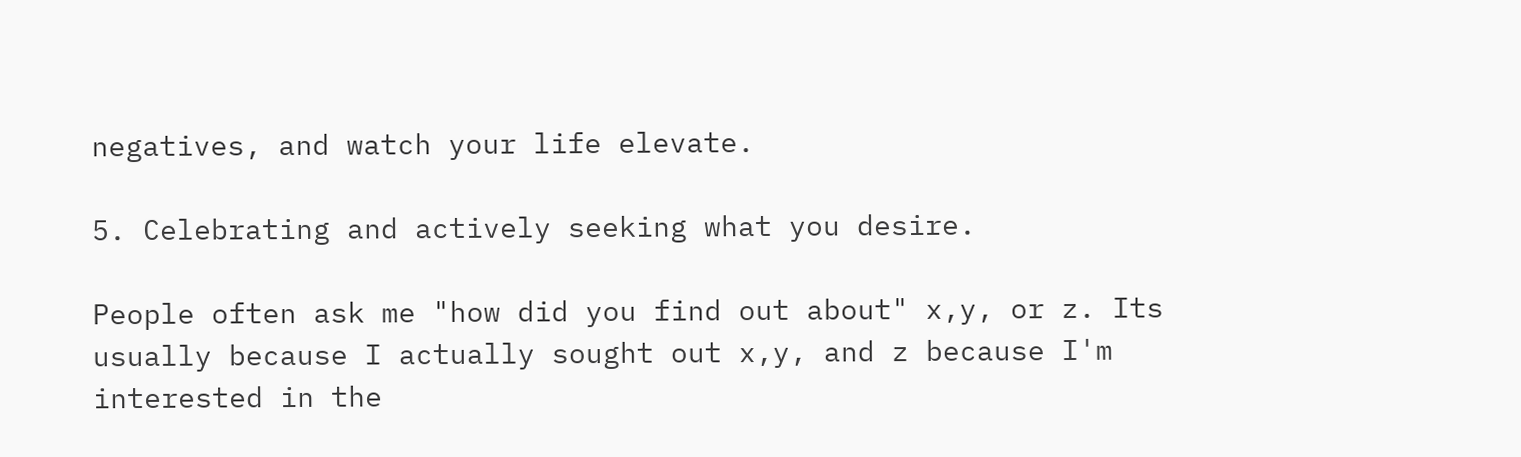negatives, and watch your life elevate.

5. Celebrating and actively seeking what you desire.

People often ask me "how did you find out about" x,y, or z. Its usually because I actually sought out x,y, and z because I'm interested in the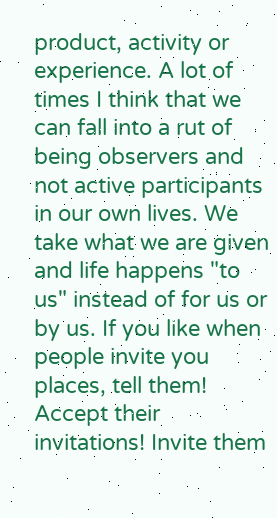product, activity or experience. A lot of times I think that we can fall into a rut of being observers and not active participants in our own lives. We take what we are given and life happens "to us" instead of for us or by us. If you like when people invite you places, tell them! Accept their invitations! Invite them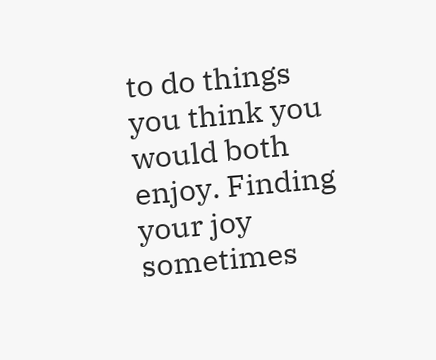to do things you think you would both enjoy. Finding your joy sometimes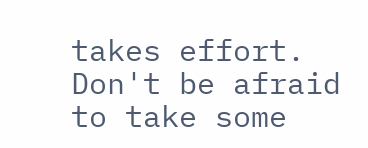takes effort. Don't be afraid to take some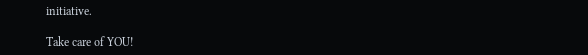initiative.

Take care of YOU!